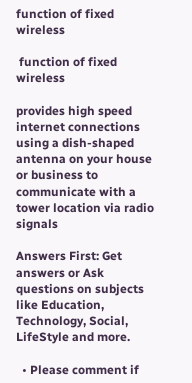function of fixed wireless

 function of fixed wireless

provides high speed internet connections using a dish-shaped antenna on your house or business to communicate with a tower location via radio signals

Answers First: Get answers or Ask questions on subjects like Education, Technology, Social, LifeStyle and more.

  • Please comment if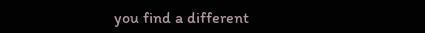you find a different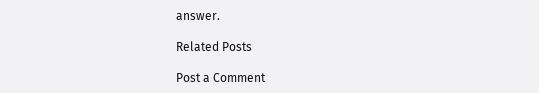answer.

Related Posts

Post a Comment